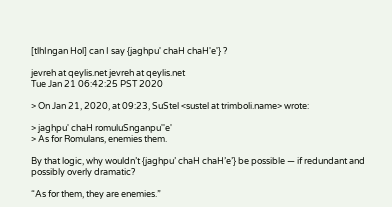[tlhIngan Hol] can I say {jaghpu' chaH chaH'e'} ?

jevreh at qeylis.net jevreh at qeylis.net
Tue Jan 21 06:42:25 PST 2020

> On Jan 21, 2020, at 09:23, SuStel <sustel at trimboli.name> wrote:

> jaghpu' chaH romuluSnganpu''e'
> As for Romulans, enemies them.

By that logic, why wouldn’t {jaghpu’ chaH chaH’e’} be possible — if redundant and possibly overly dramatic?

“As for them, they are enemies.”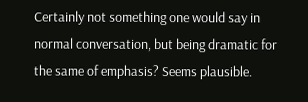Certainly not something one would say in normal conversation, but being dramatic for the same of emphasis? Seems plausible.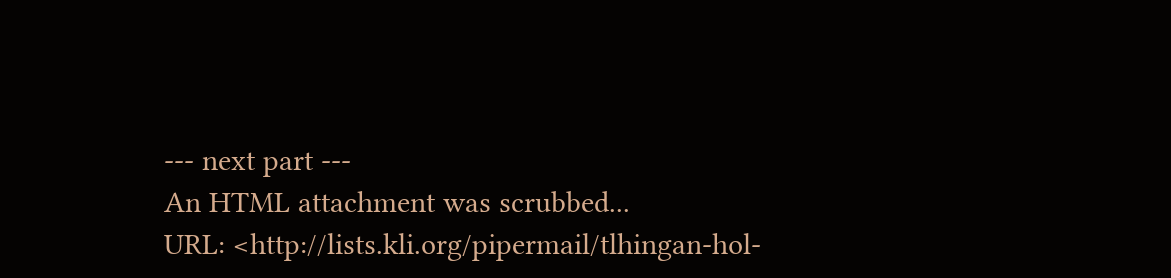--- next part ---
An HTML attachment was scrubbed...
URL: <http://lists.kli.org/pipermail/tlhingan-hol-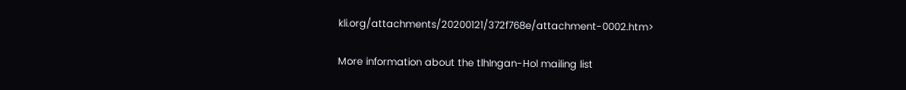kli.org/attachments/20200121/372f768e/attachment-0002.htm>

More information about the tlhIngan-Hol mailing list